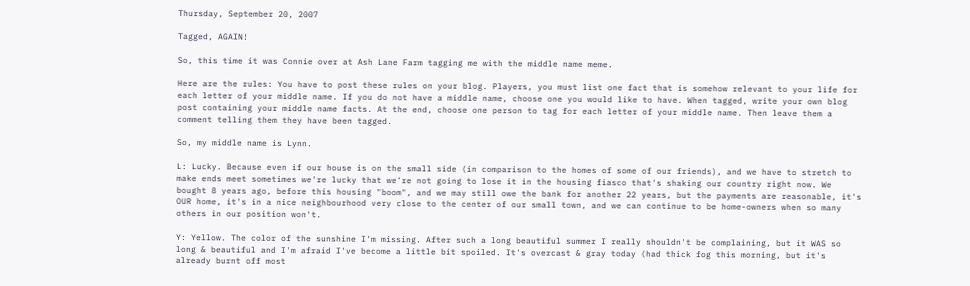Thursday, September 20, 2007

Tagged, AGAIN!

So, this time it was Connie over at Ash Lane Farm tagging me with the middle name meme.

Here are the rules: You have to post these rules on your blog. Players, you must list one fact that is somehow relevant to your life for each letter of your middle name. If you do not have a middle name, choose one you would like to have. When tagged, write your own blog post containing your middle name facts. At the end, choose one person to tag for each letter of your middle name. Then leave them a comment telling them they have been tagged.

So, my middle name is Lynn.

L: Lucky. Because even if our house is on the small side (in comparison to the homes of some of our friends), and we have to stretch to make ends meet sometimes we're lucky that we're not going to lose it in the housing fiasco that's shaking our country right now. We bought 8 years ago, before this housing "boom", and we may still owe the bank for another 22 years, but the payments are reasonable, it's OUR home, it's in a nice neighbourhood very close to the center of our small town, and we can continue to be home-owners when so many others in our position won't.

Y: Yellow. The color of the sunshine I'm missing. After such a long beautiful summer I really shouldn't be complaining, but it WAS so long & beautiful and I'm afraid I've become a little bit spoiled. It's overcast & gray today (had thick fog this morning, but it's already burnt off most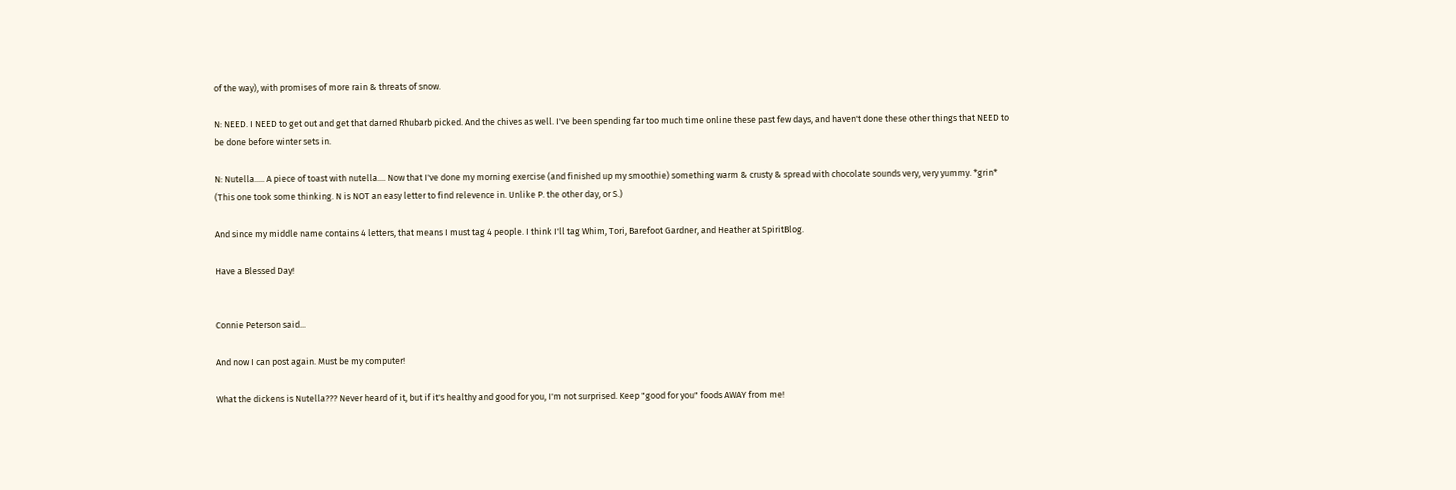of the way), with promises of more rain & threats of snow.

N: NEED. I NEED to get out and get that darned Rhubarb picked. And the chives as well. I've been spending far too much time online these past few days, and haven't done these other things that NEED to be done before winter sets in.

N: Nutella..... A piece of toast with nutella.... Now that I've done my morning exercise (and finished up my smoothie) something warm & crusty & spread with chocolate sounds very, very yummy. *grin* (This one took some thinking. N is NOT an easy letter to find relevence in. Unlike P. the other day, or S.)

And since my middle name contains 4 letters, that means I must tag 4 people. I think I'll tag Whim, Tori, Barefoot Gardner, and Heather at SpiritBlog.

Have a Blessed Day!


Connie Peterson said...

And now I can post again. Must be my computer!

What the dickens is Nutella??? Never heard of it, but if it's healthy and good for you, I'm not surprised. Keep "good for you" foods AWAY from me!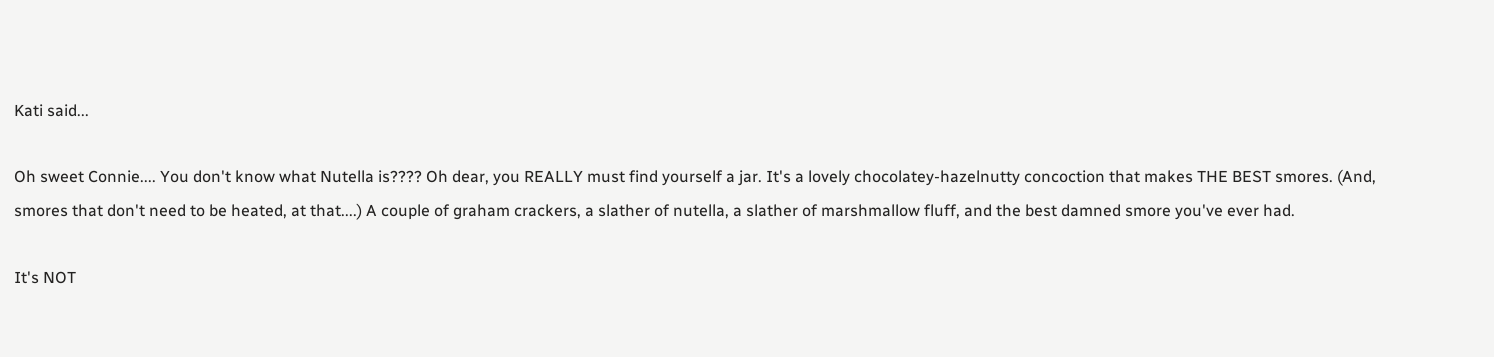Kati said...

Oh sweet Connie.... You don't know what Nutella is???? Oh dear, you REALLY must find yourself a jar. It's a lovely chocolatey-hazelnutty concoction that makes THE BEST smores. (And, smores that don't need to be heated, at that....) A couple of graham crackers, a slather of nutella, a slather of marshmallow fluff, and the best damned smore you've ever had.

It's NOT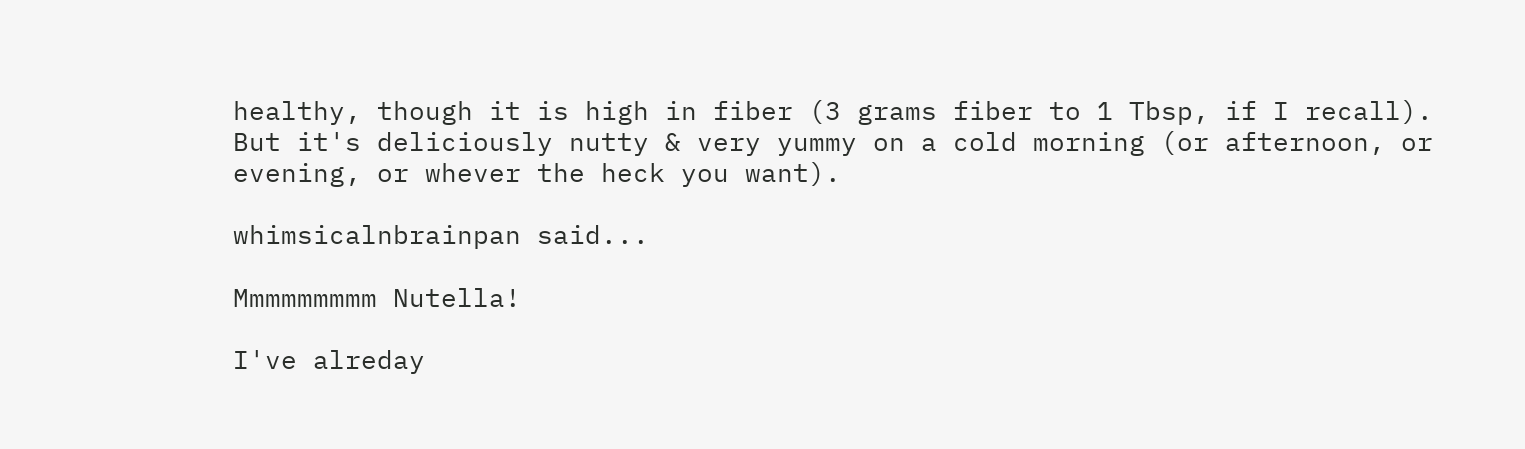healthy, though it is high in fiber (3 grams fiber to 1 Tbsp, if I recall). But it's deliciously nutty & very yummy on a cold morning (or afternoon, or evening, or whever the heck you want).

whimsicalnbrainpan said...

Mmmmmmmmm Nutella!

I've alreday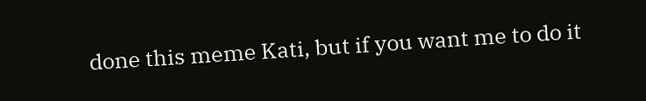done this meme Kati, but if you want me to do it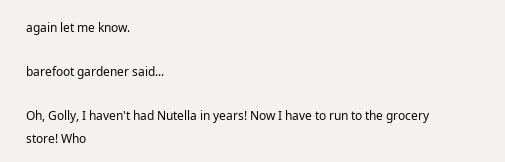again let me know.

barefoot gardener said...

Oh, Golly, I haven't had Nutella in years! Now I have to run to the grocery store! Who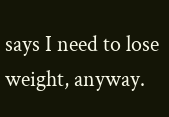says I need to lose weight, anyway.